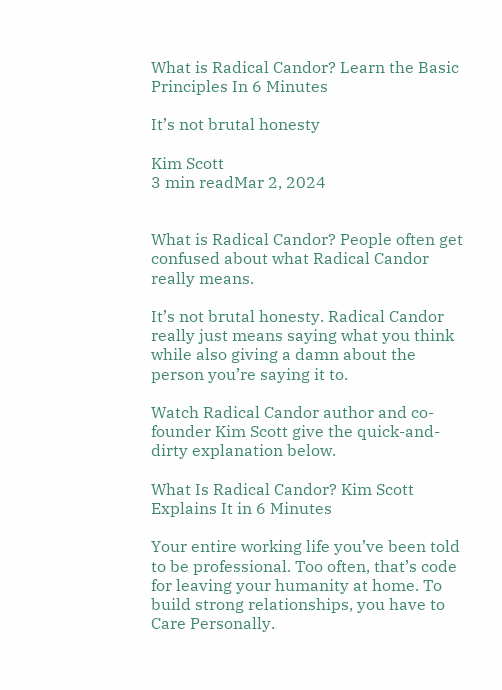What is Radical Candor? Learn the Basic Principles In 6 Minutes

It’s not brutal honesty

Kim Scott
3 min readMar 2, 2024


What is Radical Candor? People often get confused about what Radical Candor really means.

It’s not brutal honesty. Radical Candor really just means saying what you think while also giving a damn about the person you’re saying it to.

Watch Radical Candor author and co-founder Kim Scott give the quick-and-dirty explanation below.

What Is Radical Candor? Kim Scott Explains It in 6 Minutes

Your entire working life you’ve been told to be professional. Too often, that’s code for leaving your humanity at home. To build strong relationships, you have to Care Personally.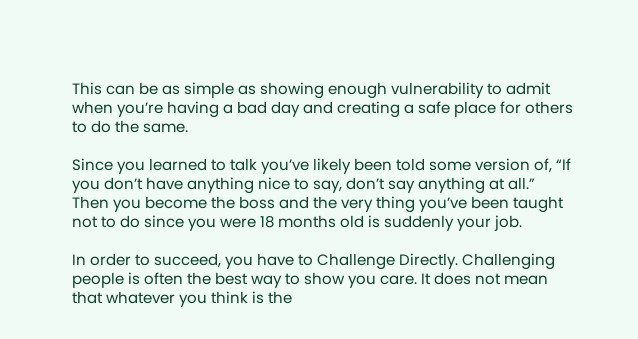This can be as simple as showing enough vulnerability to admit when you’re having a bad day and creating a safe place for others to do the same.

Since you learned to talk you’ve likely been told some version of, “If you don’t have anything nice to say, don’t say anything at all.” Then you become the boss and the very thing you’ve been taught not to do since you were 18 months old is suddenly your job.

In order to succeed, you have to Challenge Directly. Challenging people is often the best way to show you care. It does not mean that whatever you think is the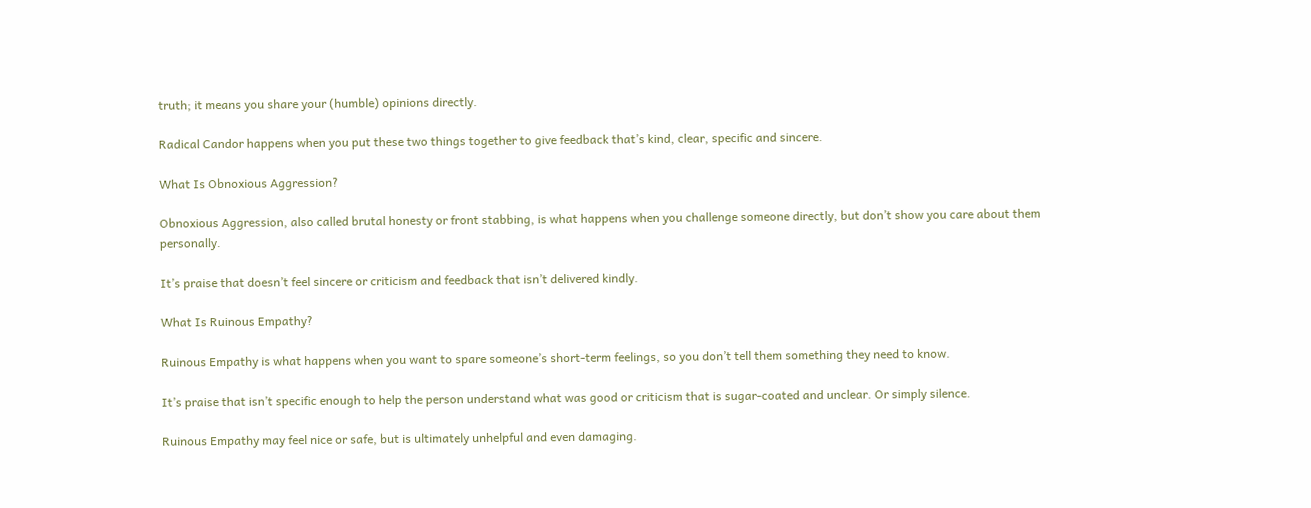truth; it means you share your (humble) opinions directly.

Radical Candor happens when you put these two things together to give feedback that’s kind, clear, specific and sincere.

What Is Obnoxious Aggression?

Obnoxious Aggression, also called brutal honesty or front stabbing, is what happens when you challenge someone directly, but don’t show you care about them personally.

It’s praise that doesn’t feel sincere or criticism and feedback that isn’t delivered kindly.

What Is Ruinous Empathy?

Ruinous Empathy is what happens when you want to spare someone’s short-term feelings, so you don’t tell them something they need to know.

It’s praise that isn’t specific enough to help the person understand what was good or criticism that is sugar-coated and unclear. Or simply silence.

Ruinous Empathy may feel nice or safe, but is ultimately unhelpful and even damaging.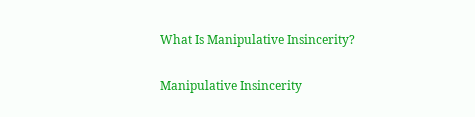What Is Manipulative Insincerity?

Manipulative Insincerity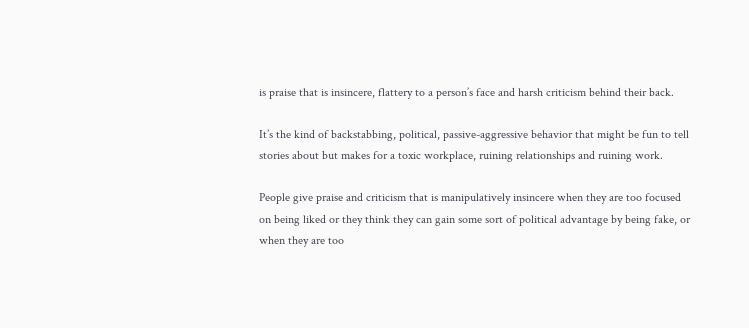is praise that is insincere, flattery to a person’s face and harsh criticism behind their back.

It’s the kind of backstabbing, political, passive-aggressive behavior that might be fun to tell stories about but makes for a toxic workplace, ruining relationships and ruining work.

People give praise and criticism that is manipulatively insincere when they are too focused on being liked or they think they can gain some sort of political advantage by being fake, or when they are too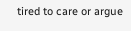tired to care or argue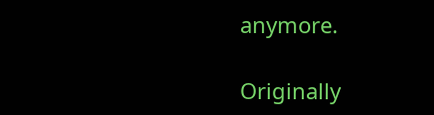anymore.

Originally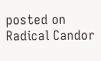posted on Radical Candor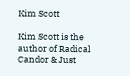Kim Scott

Kim Scott is the author of Radical Candor & Just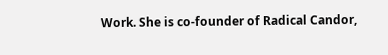Work. She is co-founder of Radical Candor,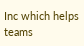Inc which helps teams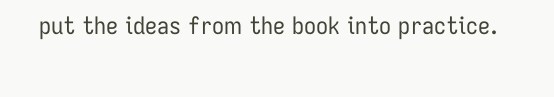put the ideas from the book into practice.